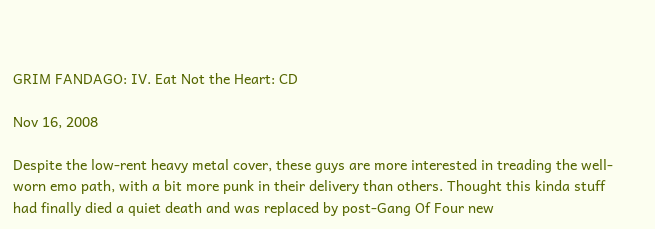GRIM FANDAGO: IV. Eat Not the Heart: CD

Nov 16, 2008

Despite the low-rent heavy metal cover, these guys are more interested in treading the well-worn emo path, with a bit more punk in their delivery than others. Thought this kinda stuff had finally died a quiet death and was replaced by post-Gang Of Four new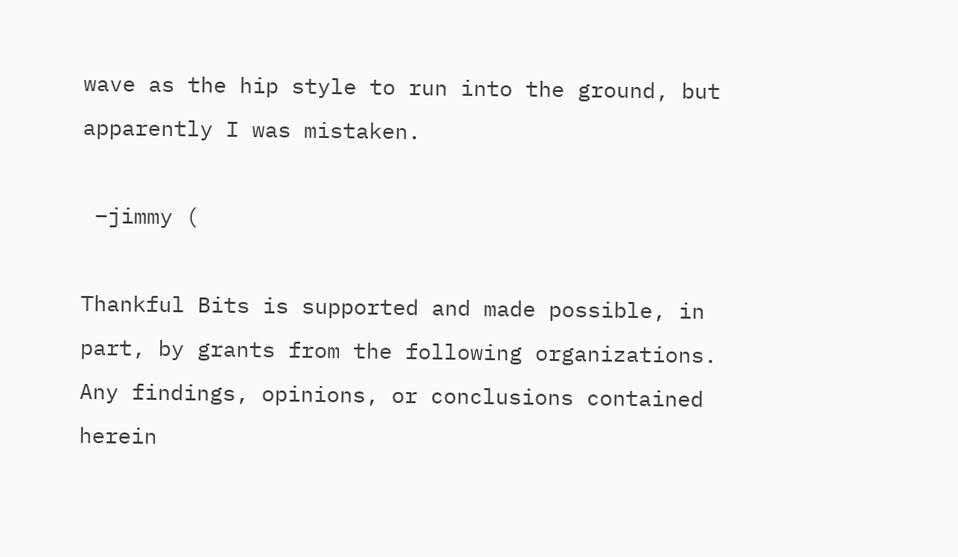wave as the hip style to run into the ground, but apparently I was mistaken.

 –jimmy (

Thankful Bits is supported and made possible, in part, by grants from the following organizations.
Any findings, opinions, or conclusions contained herein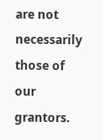are not necessarily those of our grantors.